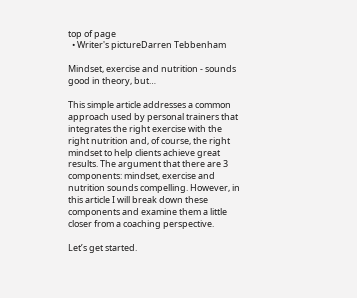top of page
  • Writer's pictureDarren Tebbenham

Mindset, exercise and nutrition - sounds good in theory, but…

This simple article addresses a common approach used by personal trainers that integrates the right exercise with the right nutrition and, of course, the right mindset to help clients achieve great results. The argument that there are 3 components: mindset, exercise and nutrition sounds compelling. However, in this article I will break down these components and examine them a little closer from a coaching perspective.

Let’s get started.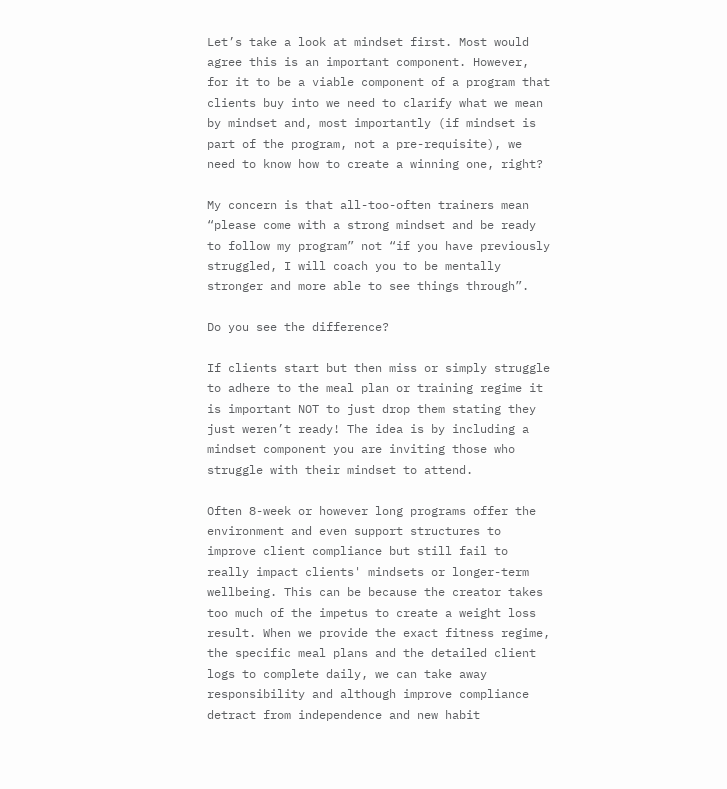Let’s take a look at mindset first. Most would agree this is an important component. However, for it to be a viable component of a program that clients buy into we need to clarify what we mean by mindset and, most importantly (if mindset is part of the program, not a pre-requisite), we need to know how to create a winning one, right?

My concern is that all-too-often trainers mean “please come with a strong mindset and be ready to follow my program” not “if you have previously struggled, I will coach you to be mentally stronger and more able to see things through”.

Do you see the difference?

If clients start but then miss or simply struggle to adhere to the meal plan or training regime it is important NOT to just drop them stating they just weren’t ready! The idea is by including a mindset component you are inviting those who struggle with their mindset to attend.

Often 8-week or however long programs offer the environment and even support structures to improve client compliance but still fail to really impact clients' mindsets or longer-term wellbeing. This can be because the creator takes too much of the impetus to create a weight loss result. When we provide the exact fitness regime, the specific meal plans and the detailed client logs to complete daily, we can take away responsibility and although improve compliance detract from independence and new habit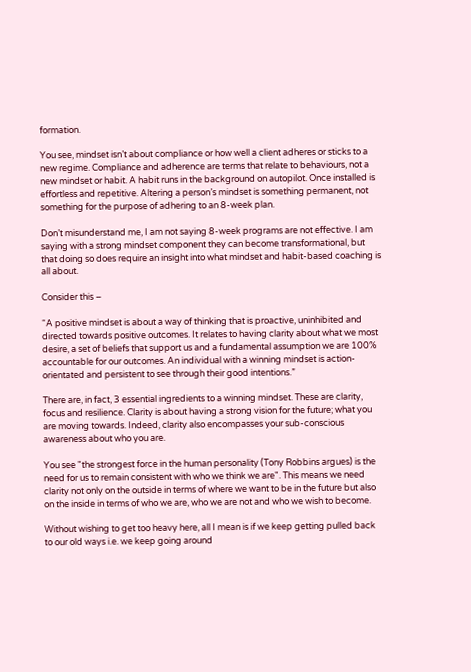formation.

You see, mindset isn’t about compliance or how well a client adheres or sticks to a new regime. Compliance and adherence are terms that relate to behaviours, not a new mindset or habit. A habit runs in the background on autopilot. Once installed is effortless and repetitive. Altering a person’s mindset is something permanent, not something for the purpose of adhering to an 8-week plan.

Don’t misunderstand me, I am not saying 8-week programs are not effective. I am saying with a strong mindset component they can become transformational, but that doing so does require an insight into what mindset and habit-based coaching is all about.

Consider this –

“A positive mindset is about a way of thinking that is proactive, uninhibited and directed towards positive outcomes. It relates to having clarity about what we most desire, a set of beliefs that support us and a fundamental assumption we are 100% accountable for our outcomes. An individual with a winning mindset is action-orientated and persistent to see through their good intentions.”

There are, in fact, 3 essential ingredients to a winning mindset. These are clarity, focus and resilience. Clarity is about having a strong vision for the future; what you are moving towards. Indeed, clarity also encompasses your sub-conscious awareness about who you are.

You see "the strongest force in the human personality (Tony Robbins argues) is the need for us to remain consistent with who we think we are". This means we need clarity not only on the outside in terms of where we want to be in the future but also on the inside in terms of who we are, who we are not and who we wish to become.

Without wishing to get too heavy here, all I mean is if we keep getting pulled back to our old ways i.e. we keep going around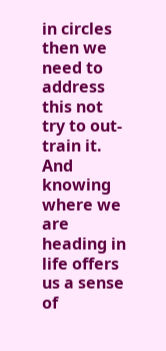in circles then we need to address this not try to out-train it. And knowing where we are heading in life offers us a sense of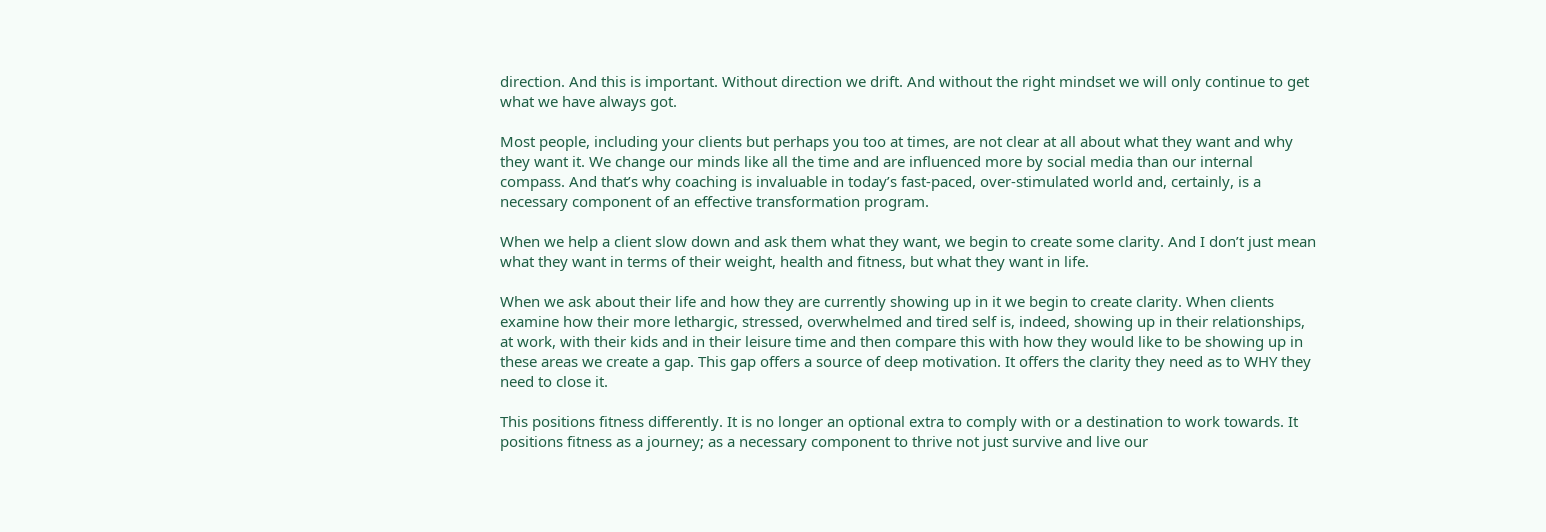direction. And this is important. Without direction we drift. And without the right mindset we will only continue to get what we have always got.

Most people, including your clients but perhaps you too at times, are not clear at all about what they want and why they want it. We change our minds like all the time and are influenced more by social media than our internal compass. And that’s why coaching is invaluable in today’s fast-paced, over-stimulated world and, certainly, is a necessary component of an effective transformation program.

When we help a client slow down and ask them what they want, we begin to create some clarity. And I don’t just mean what they want in terms of their weight, health and fitness, but what they want in life.

When we ask about their life and how they are currently showing up in it we begin to create clarity. When clients examine how their more lethargic, stressed, overwhelmed and tired self is, indeed, showing up in their relationships, at work, with their kids and in their leisure time and then compare this with how they would like to be showing up in these areas we create a gap. This gap offers a source of deep motivation. It offers the clarity they need as to WHY they need to close it.

This positions fitness differently. It is no longer an optional extra to comply with or a destination to work towards. It positions fitness as a journey; as a necessary component to thrive not just survive and live our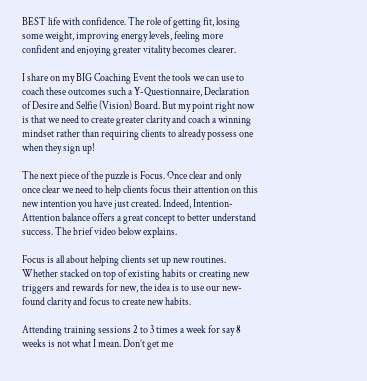BEST life with confidence. The role of getting fit, losing some weight, improving energy levels, feeling more confident and enjoying greater vitality becomes clearer.

I share on my BIG Coaching Event the tools we can use to coach these outcomes such a Y-Questionnaire, Declaration of Desire and Selfie (Vision) Board. But my point right now is that we need to create greater clarity and coach a winning mindset rather than requiring clients to already possess one when they sign up!

The next piece of the puzzle is Focus. Once clear and only once clear we need to help clients focus their attention on this new intention you have just created. Indeed, Intention-Attention balance offers a great concept to better understand success. The brief video below explains.

Focus is all about helping clients set up new routines. Whether stacked on top of existing habits or creating new triggers and rewards for new, the idea is to use our new-found clarity and focus to create new habits.

Attending training sessions 2 to 3 times a week for say 8 weeks is not what I mean. Don’t get me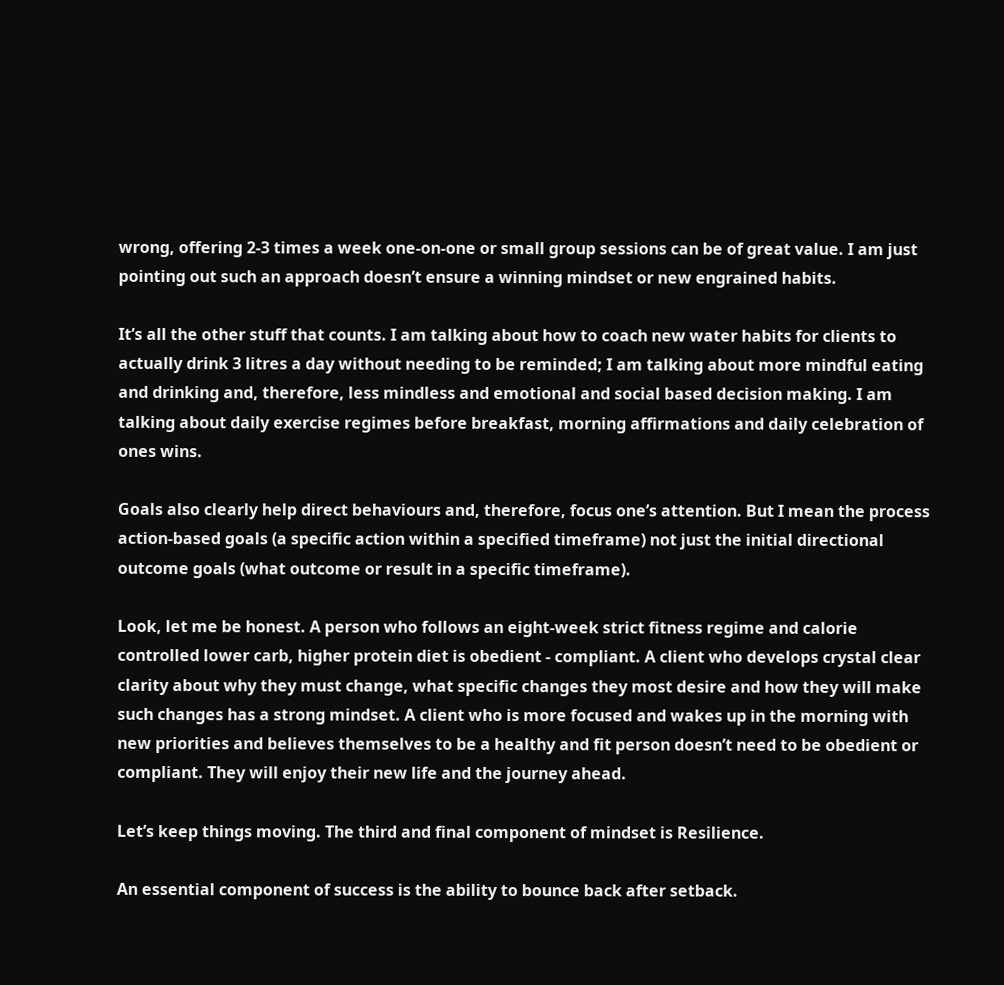wrong, offering 2-3 times a week one-on-one or small group sessions can be of great value. I am just pointing out such an approach doesn’t ensure a winning mindset or new engrained habits.

It’s all the other stuff that counts. I am talking about how to coach new water habits for clients to actually drink 3 litres a day without needing to be reminded; I am talking about more mindful eating and drinking and, therefore, less mindless and emotional and social based decision making. I am talking about daily exercise regimes before breakfast, morning affirmations and daily celebration of ones wins.

Goals also clearly help direct behaviours and, therefore, focus one’s attention. But I mean the process action-based goals (a specific action within a specified timeframe) not just the initial directional outcome goals (what outcome or result in a specific timeframe).

Look, let me be honest. A person who follows an eight-week strict fitness regime and calorie controlled lower carb, higher protein diet is obedient - compliant. A client who develops crystal clear clarity about why they must change, what specific changes they most desire and how they will make such changes has a strong mindset. A client who is more focused and wakes up in the morning with new priorities and believes themselves to be a healthy and fit person doesn’t need to be obedient or compliant. They will enjoy their new life and the journey ahead.

Let’s keep things moving. The third and final component of mindset is Resilience.

An essential component of success is the ability to bounce back after setback.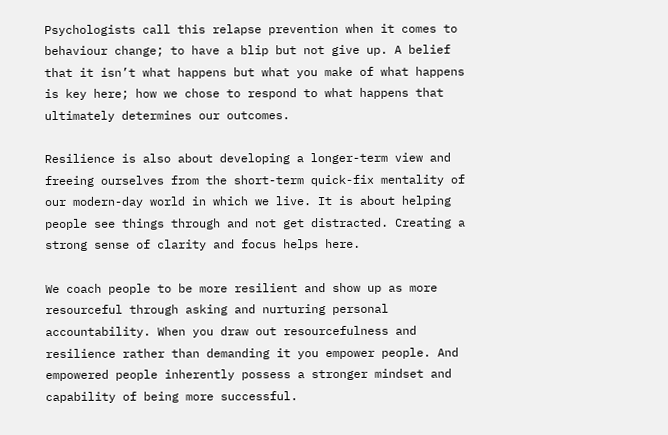Psychologists call this relapse prevention when it comes to behaviour change; to have a blip but not give up. A belief that it isn’t what happens but what you make of what happens is key here; how we chose to respond to what happens that ultimately determines our outcomes.

Resilience is also about developing a longer-term view and freeing ourselves from the short-term quick-fix mentality of our modern-day world in which we live. It is about helping people see things through and not get distracted. Creating a strong sense of clarity and focus helps here.

We coach people to be more resilient and show up as more resourceful through asking and nurturing personal accountability. When you draw out resourcefulness and resilience rather than demanding it you empower people. And empowered people inherently possess a stronger mindset and capability of being more successful.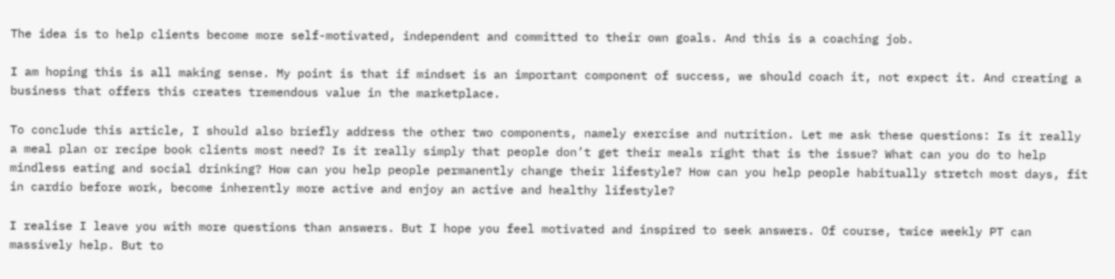The idea is to help clients become more self-motivated, independent and committed to their own goals. And this is a coaching job.

I am hoping this is all making sense. My point is that if mindset is an important component of success, we should coach it, not expect it. And creating a business that offers this creates tremendous value in the marketplace.

To conclude this article, I should also briefly address the other two components, namely exercise and nutrition. Let me ask these questions: Is it really a meal plan or recipe book clients most need? Is it really simply that people don’t get their meals right that is the issue? What can you do to help mindless eating and social drinking? How can you help people permanently change their lifestyle? How can you help people habitually stretch most days, fit in cardio before work, become inherently more active and enjoy an active and healthy lifestyle?

I realise I leave you with more questions than answers. But I hope you feel motivated and inspired to seek answers. Of course, twice weekly PT can massively help. But to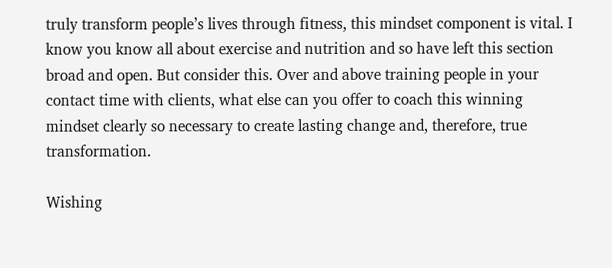truly transform people’s lives through fitness, this mindset component is vital. I know you know all about exercise and nutrition and so have left this section broad and open. But consider this. Over and above training people in your contact time with clients, what else can you offer to coach this winning mindset clearly so necessary to create lasting change and, therefore, true transformation.

Wishing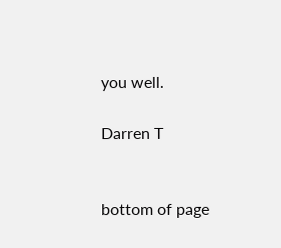you well.

Darren T


bottom of page